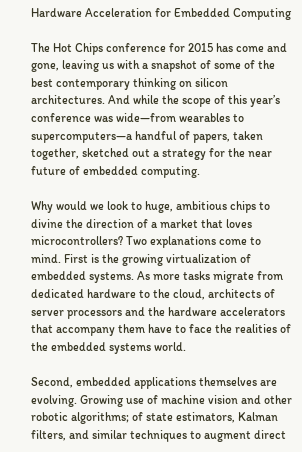Hardware Acceleration for Embedded Computing

The Hot Chips conference for 2015 has come and gone, leaving us with a snapshot of some of the best contemporary thinking on silicon architectures. And while the scope of this year’s conference was wide—from wearables to supercomputers—a handful of papers, taken together, sketched out a strategy for the near future of embedded computing.

Why would we look to huge, ambitious chips to divine the direction of a market that loves microcontrollers? Two explanations come to mind. First is the growing virtualization of embedded systems. As more tasks migrate from dedicated hardware to the cloud, architects of server processors and the hardware accelerators that accompany them have to face the realities of the embedded systems world.

Second, embedded applications themselves are evolving. Growing use of machine vision and other robotic algorithms; of state estimators, Kalman filters, and similar techniques to augment direct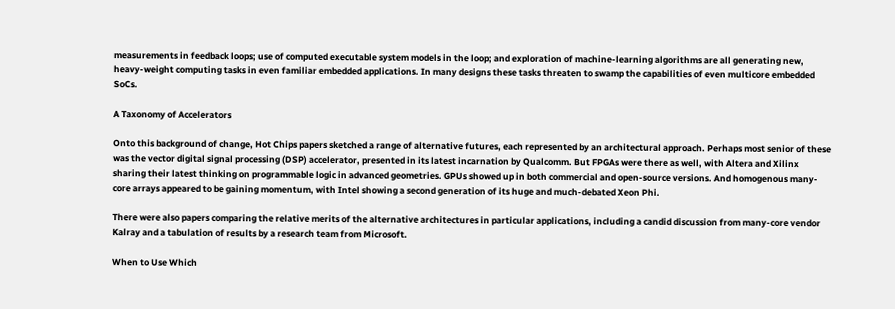measurements in feedback loops; use of computed executable system models in the loop; and exploration of machine-learning algorithms are all generating new, heavy-weight computing tasks in even familiar embedded applications. In many designs these tasks threaten to swamp the capabilities of even multicore embedded SoCs.

A Taxonomy of Accelerators

Onto this background of change, Hot Chips papers sketched a range of alternative futures, each represented by an architectural approach. Perhaps most senior of these was the vector digital signal processing (DSP) accelerator, presented in its latest incarnation by Qualcomm. But FPGAs were there as well, with Altera and Xilinx sharing their latest thinking on programmable logic in advanced geometries. GPUs showed up in both commercial and open-source versions. And homogenous many-core arrays appeared to be gaining momentum, with Intel showing a second generation of its huge and much-debated Xeon Phi.

There were also papers comparing the relative merits of the alternative architectures in particular applications, including a candid discussion from many-core vendor Kalray and a tabulation of results by a research team from Microsoft.

When to Use Which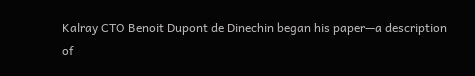Kalray CTO Benoit Dupont de Dinechin began his paper—a description of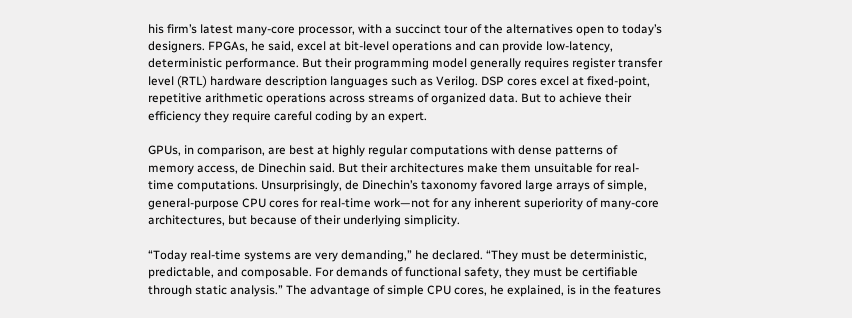his firm’s latest many-core processor, with a succinct tour of the alternatives open to today’s designers. FPGAs, he said, excel at bit-level operations and can provide low-latency, deterministic performance. But their programming model generally requires register transfer level (RTL) hardware description languages such as Verilog. DSP cores excel at fixed-point, repetitive arithmetic operations across streams of organized data. But to achieve their efficiency they require careful coding by an expert.

GPUs, in comparison, are best at highly regular computations with dense patterns of memory access, de Dinechin said. But their architectures make them unsuitable for real-time computations. Unsurprisingly, de Dinechin’s taxonomy favored large arrays of simple, general-purpose CPU cores for real-time work—not for any inherent superiority of many-core architectures, but because of their underlying simplicity.

“Today real-time systems are very demanding,” he declared. “They must be deterministic, predictable, and composable. For demands of functional safety, they must be certifiable through static analysis.” The advantage of simple CPU cores, he explained, is in the features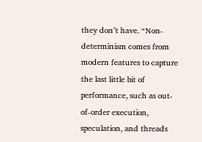they don’t have. “Non-determinism comes from modern features to capture the last little bit of performance, such as out-of-order execution, speculation, and threads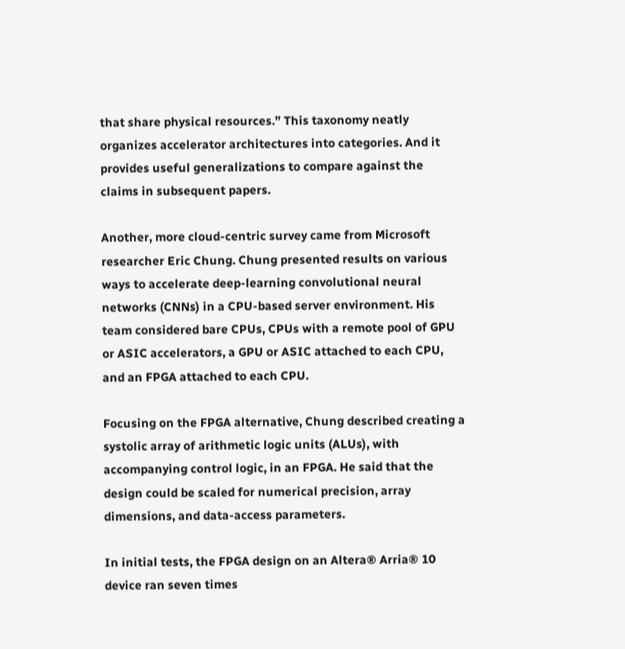that share physical resources.” This taxonomy neatly organizes accelerator architectures into categories. And it provides useful generalizations to compare against the claims in subsequent papers.

Another, more cloud-centric survey came from Microsoft researcher Eric Chung. Chung presented results on various ways to accelerate deep-learning convolutional neural networks (CNNs) in a CPU-based server environment. His team considered bare CPUs, CPUs with a remote pool of GPU or ASIC accelerators, a GPU or ASIC attached to each CPU, and an FPGA attached to each CPU.

Focusing on the FPGA alternative, Chung described creating a systolic array of arithmetic logic units (ALUs), with accompanying control logic, in an FPGA. He said that the design could be scaled for numerical precision, array dimensions, and data-access parameters.

In initial tests, the FPGA design on an Altera® Arria® 10 device ran seven times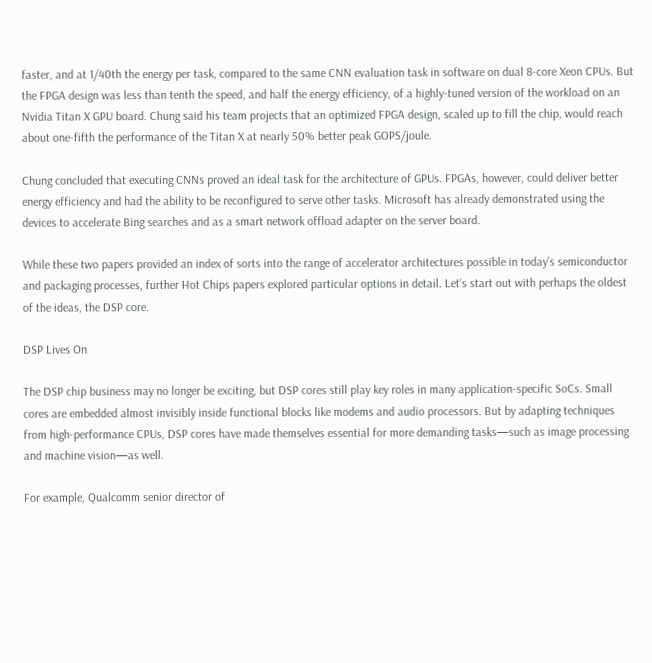faster, and at 1/40th the energy per task, compared to the same CNN evaluation task in software on dual 8-core Xeon CPUs. But the FPGA design was less than tenth the speed, and half the energy efficiency, of a highly-tuned version of the workload on an Nvidia Titan X GPU board. Chung said his team projects that an optimized FPGA design, scaled up to fill the chip, would reach about one-fifth the performance of the Titan X at nearly 50% better peak GOPS/joule.

Chung concluded that executing CNNs proved an ideal task for the architecture of GPUs. FPGAs, however, could deliver better energy efficiency and had the ability to be reconfigured to serve other tasks. Microsoft has already demonstrated using the devices to accelerate Bing searches and as a smart network offload adapter on the server board.

While these two papers provided an index of sorts into the range of accelerator architectures possible in today’s semiconductor and packaging processes, further Hot Chips papers explored particular options in detail. Let’s start out with perhaps the oldest of the ideas, the DSP core.

DSP Lives On

The DSP chip business may no longer be exciting, but DSP cores still play key roles in many application-specific SoCs. Small cores are embedded almost invisibly inside functional blocks like modems and audio processors. But by adapting techniques from high-performance CPUs, DSP cores have made themselves essential for more demanding tasks—such as image processing and machine vision—as well.

For example, Qualcomm senior director of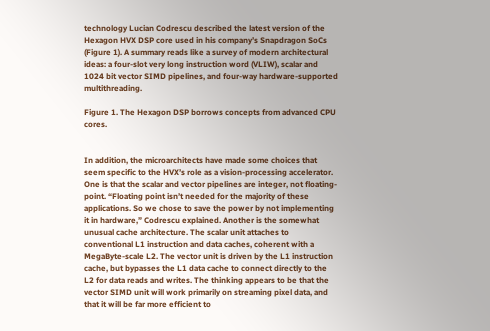technology Lucian Codrescu described the latest version of the Hexagon HVX DSP core used in his company’s Snapdragon SoCs (Figure 1). A summary reads like a survey of modern architectural ideas: a four-slot very long instruction word (VLIW), scalar and 1024 bit vector SIMD pipelines, and four-way hardware-supported multithreading.

Figure 1. The Hexagon DSP borrows concepts from advanced CPU cores.


In addition, the microarchitects have made some choices that seem specific to the HVX’s role as a vision-processing accelerator. One is that the scalar and vector pipelines are integer, not floating-point. “Floating point isn’t needed for the majority of these applications. So we chose to save the power by not implementing it in hardware,” Codrescu explained. Another is the somewhat unusual cache architecture. The scalar unit attaches to conventional L1 instruction and data caches, coherent with a MegaByte-scale L2. The vector unit is driven by the L1 instruction cache, but bypasses the L1 data cache to connect directly to the L2 for data reads and writes. The thinking appears to be that the vector SIMD unit will work primarily on streaming pixel data, and that it will be far more efficient to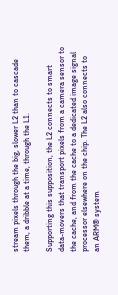stream pixels through the big, slower L2 than to cascade them, a dribble at a time, through the L1.

Supporting this supposition, the L2 connects to smart data-movers that transport pixels from a camera sensor to the cache, and from the cache to a dedicated image signal processor elsewhere on the chip. The L2 also connects to an ARM® system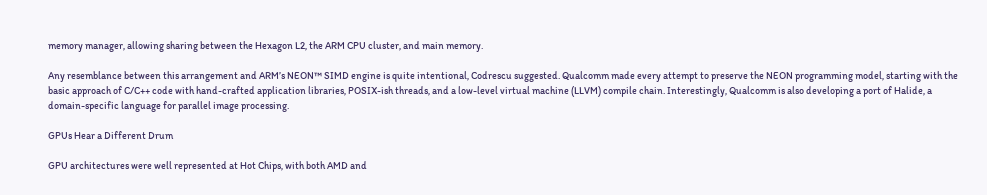memory manager, allowing sharing between the Hexagon L2, the ARM CPU cluster, and main memory.

Any resemblance between this arrangement and ARM’s NEON™ SIMD engine is quite intentional, Codrescu suggested. Qualcomm made every attempt to preserve the NEON programming model, starting with the basic approach of C/C++ code with hand-crafted application libraries, POSIX-ish threads, and a low-level virtual machine (LLVM) compile chain. Interestingly, Qualcomm is also developing a port of Halide, a domain-specific language for parallel image processing.

GPUs Hear a Different Drum

GPU architectures were well represented at Hot Chips, with both AMD and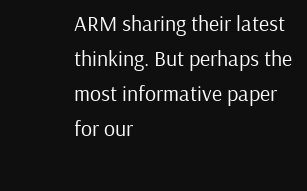ARM sharing their latest thinking. But perhaps the most informative paper for our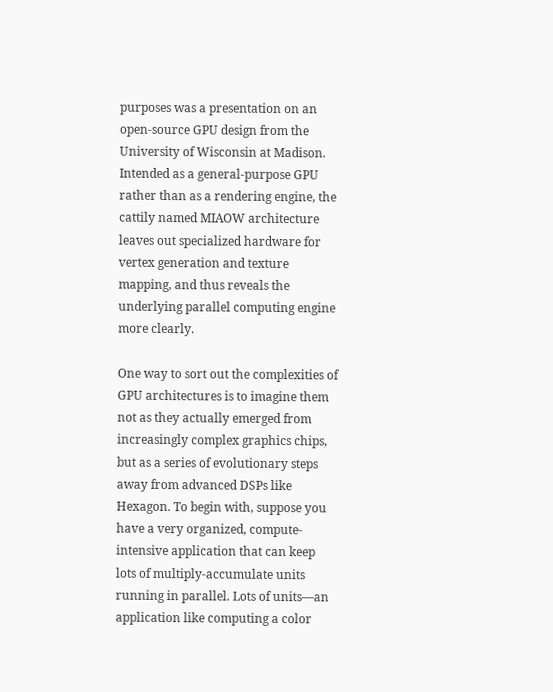purposes was a presentation on an open-source GPU design from the University of Wisconsin at Madison. Intended as a general-purpose GPU rather than as a rendering engine, the cattily named MIAOW architecture leaves out specialized hardware for vertex generation and texture mapping, and thus reveals the underlying parallel computing engine more clearly.

One way to sort out the complexities of GPU architectures is to imagine them not as they actually emerged from increasingly complex graphics chips, but as a series of evolutionary steps away from advanced DSPs like Hexagon. To begin with, suppose you have a very organized, compute-intensive application that can keep lots of multiply-accumulate units running in parallel. Lots of units—an application like computing a color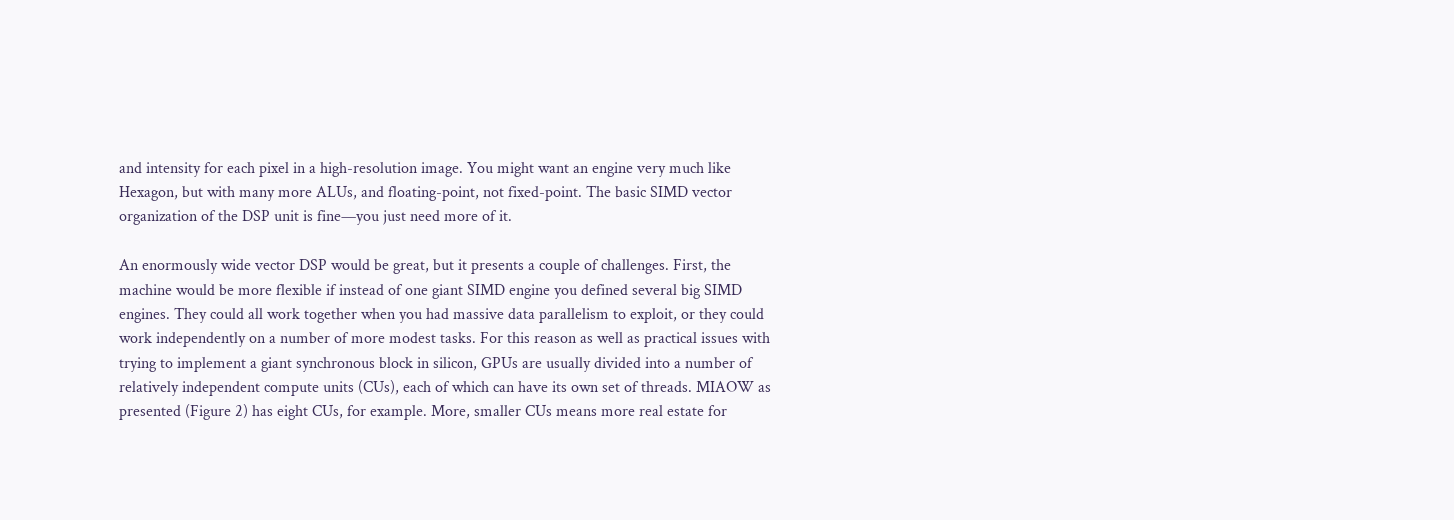and intensity for each pixel in a high-resolution image. You might want an engine very much like Hexagon, but with many more ALUs, and floating-point, not fixed-point. The basic SIMD vector organization of the DSP unit is fine—you just need more of it.

An enormously wide vector DSP would be great, but it presents a couple of challenges. First, the machine would be more flexible if instead of one giant SIMD engine you defined several big SIMD engines. They could all work together when you had massive data parallelism to exploit, or they could work independently on a number of more modest tasks. For this reason as well as practical issues with trying to implement a giant synchronous block in silicon, GPUs are usually divided into a number of relatively independent compute units (CUs), each of which can have its own set of threads. MIAOW as presented (Figure 2) has eight CUs, for example. More, smaller CUs means more real estate for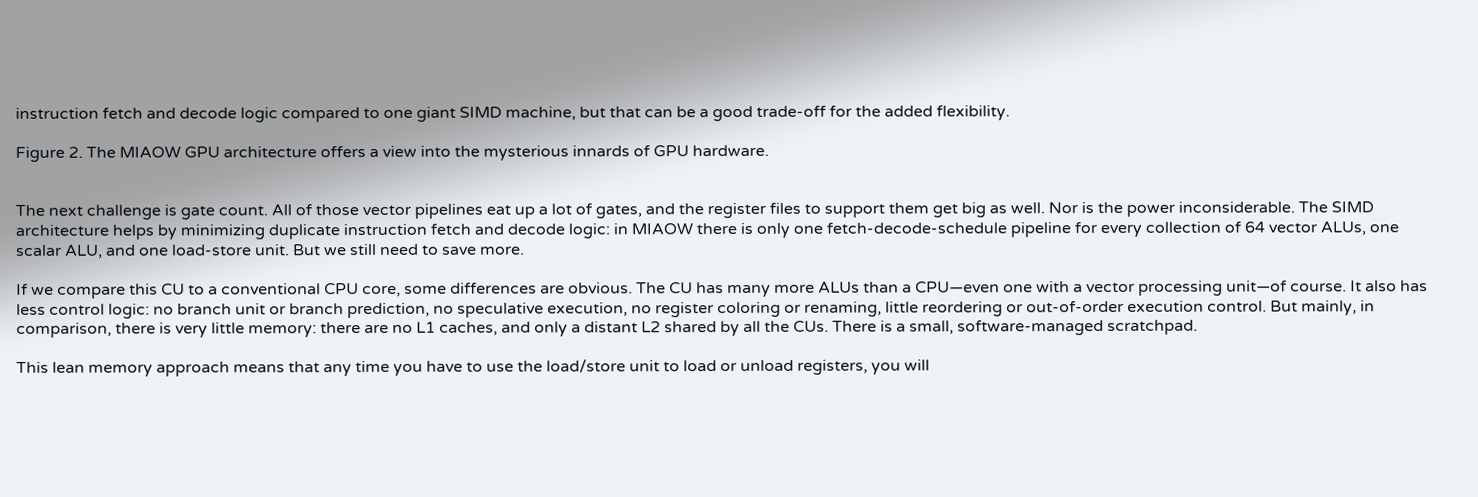instruction fetch and decode logic compared to one giant SIMD machine, but that can be a good trade-off for the added flexibility.

Figure 2. The MIAOW GPU architecture offers a view into the mysterious innards of GPU hardware.


The next challenge is gate count. All of those vector pipelines eat up a lot of gates, and the register files to support them get big as well. Nor is the power inconsiderable. The SIMD architecture helps by minimizing duplicate instruction fetch and decode logic: in MIAOW there is only one fetch-decode-schedule pipeline for every collection of 64 vector ALUs, one scalar ALU, and one load-store unit. But we still need to save more.

If we compare this CU to a conventional CPU core, some differences are obvious. The CU has many more ALUs than a CPU—even one with a vector processing unit—of course. It also has less control logic: no branch unit or branch prediction, no speculative execution, no register coloring or renaming, little reordering or out-of-order execution control. But mainly, in comparison, there is very little memory: there are no L1 caches, and only a distant L2 shared by all the CUs. There is a small, software-managed scratchpad.

This lean memory approach means that any time you have to use the load/store unit to load or unload registers, you will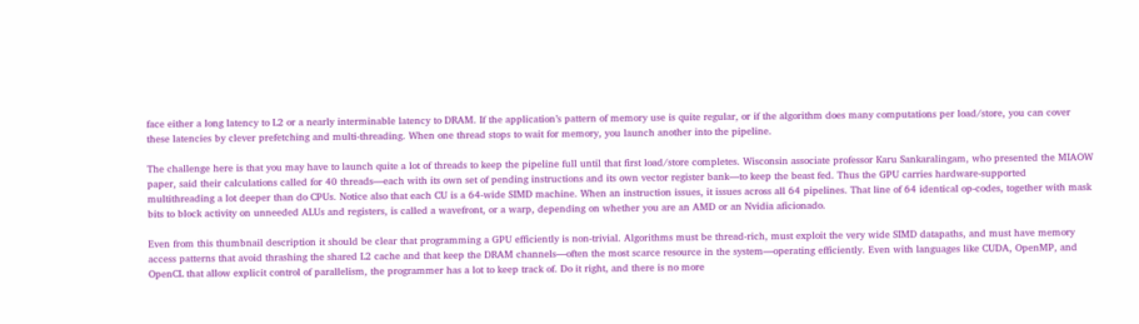face either a long latency to L2 or a nearly interminable latency to DRAM. If the application’s pattern of memory use is quite regular, or if the algorithm does many computations per load/store, you can cover these latencies by clever prefetching and multi-threading. When one thread stops to wait for memory, you launch another into the pipeline.

The challenge here is that you may have to launch quite a lot of threads to keep the pipeline full until that first load/store completes. Wisconsin associate professor Karu Sankaralingam, who presented the MIAOW paper, said their calculations called for 40 threads—each with its own set of pending instructions and its own vector register bank—to keep the beast fed. Thus the GPU carries hardware-supported multithreading a lot deeper than do CPUs. Notice also that each CU is a 64-wide SIMD machine. When an instruction issues, it issues across all 64 pipelines. That line of 64 identical op-codes, together with mask bits to block activity on unneeded ALUs and registers, is called a wavefront, or a warp, depending on whether you are an AMD or an Nvidia aficionado.

Even from this thumbnail description it should be clear that programming a GPU efficiently is non-trivial. Algorithms must be thread-rich, must exploit the very wide SIMD datapaths, and must have memory access patterns that avoid thrashing the shared L2 cache and that keep the DRAM channels—often the most scarce resource in the system—operating efficiently. Even with languages like CUDA, OpenMP, and OpenCL that allow explicit control of parallelism, the programmer has a lot to keep track of. Do it right, and there is no more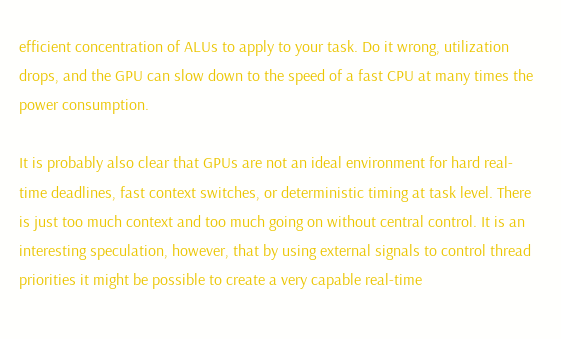efficient concentration of ALUs to apply to your task. Do it wrong, utilization drops, and the GPU can slow down to the speed of a fast CPU at many times the power consumption.

It is probably also clear that GPUs are not an ideal environment for hard real-time deadlines, fast context switches, or deterministic timing at task level. There is just too much context and too much going on without central control. It is an interesting speculation, however, that by using external signals to control thread priorities it might be possible to create a very capable real-time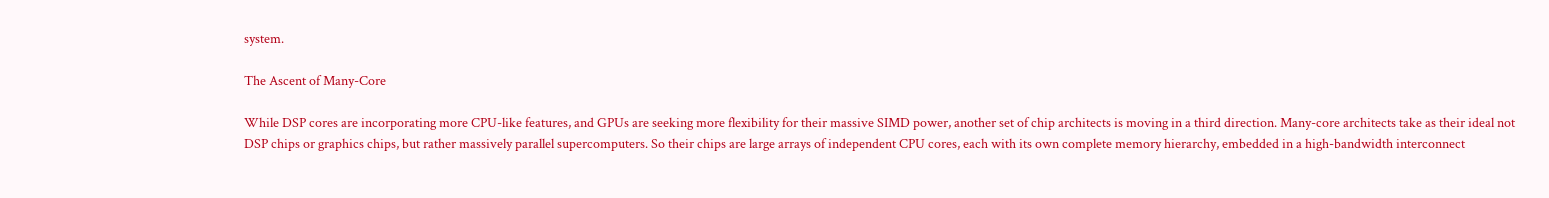system.

The Ascent of Many-Core

While DSP cores are incorporating more CPU-like features, and GPUs are seeking more flexibility for their massive SIMD power, another set of chip architects is moving in a third direction. Many-core architects take as their ideal not DSP chips or graphics chips, but rather massively parallel supercomputers. So their chips are large arrays of independent CPU cores, each with its own complete memory hierarchy, embedded in a high-bandwidth interconnect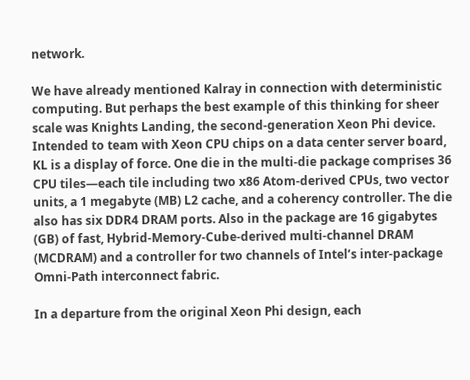network.

We have already mentioned Kalray in connection with deterministic computing. But perhaps the best example of this thinking for sheer scale was Knights Landing, the second-generation Xeon Phi device. Intended to team with Xeon CPU chips on a data center server board, KL is a display of force. One die in the multi-die package comprises 36 CPU tiles—each tile including two x86 Atom-derived CPUs, two vector units, a 1 megabyte (MB) L2 cache, and a coherency controller. The die also has six DDR4 DRAM ports. Also in the package are 16 gigabytes (GB) of fast, Hybrid-Memory-Cube-derived multi-channel DRAM (MCDRAM) and a controller for two channels of Intel’s inter-package Omni-Path interconnect fabric.

In a departure from the original Xeon Phi design, each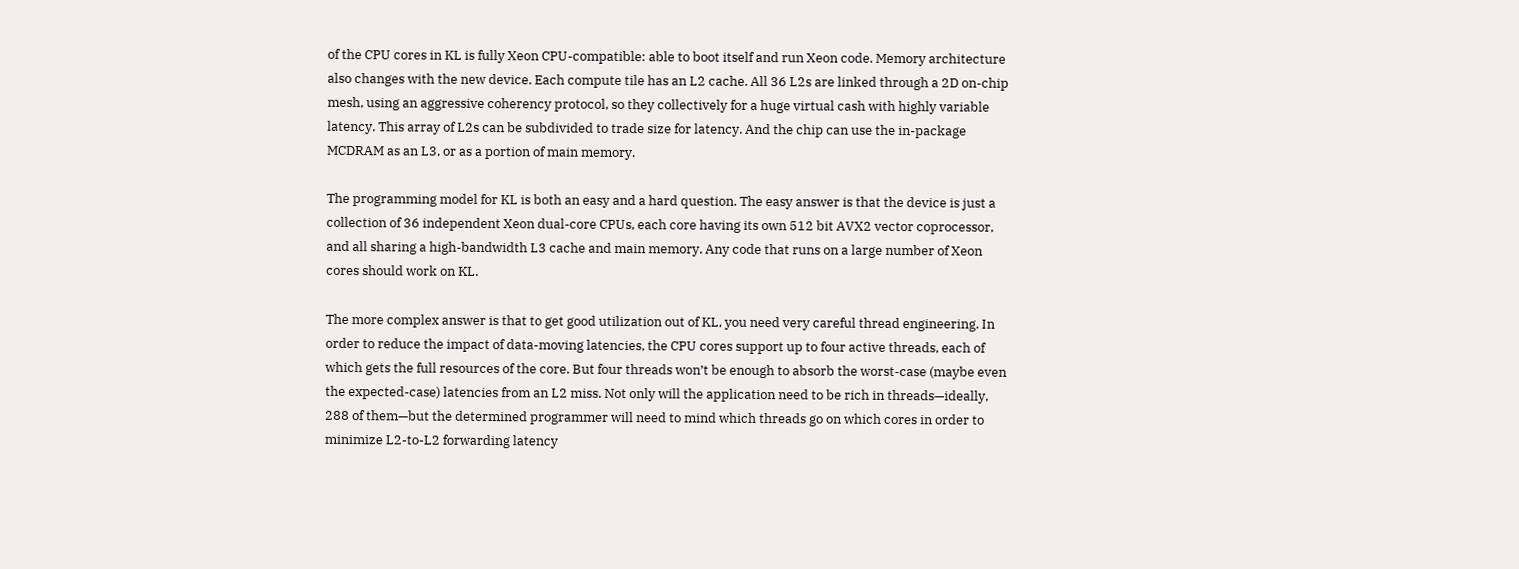of the CPU cores in KL is fully Xeon CPU-compatible: able to boot itself and run Xeon code. Memory architecture also changes with the new device. Each compute tile has an L2 cache. All 36 L2s are linked through a 2D on-chip mesh, using an aggressive coherency protocol, so they collectively for a huge virtual cash with highly variable latency. This array of L2s can be subdivided to trade size for latency. And the chip can use the in-package MCDRAM as an L3, or as a portion of main memory.

The programming model for KL is both an easy and a hard question. The easy answer is that the device is just a collection of 36 independent Xeon dual-core CPUs, each core having its own 512 bit AVX2 vector coprocessor, and all sharing a high-bandwidth L3 cache and main memory. Any code that runs on a large number of Xeon cores should work on KL.

The more complex answer is that to get good utilization out of KL, you need very careful thread engineering. In order to reduce the impact of data-moving latencies, the CPU cores support up to four active threads, each of which gets the full resources of the core. But four threads won’t be enough to absorb the worst-case (maybe even the expected-case) latencies from an L2 miss. Not only will the application need to be rich in threads—ideally, 288 of them—but the determined programmer will need to mind which threads go on which cores in order to minimize L2-to-L2 forwarding latency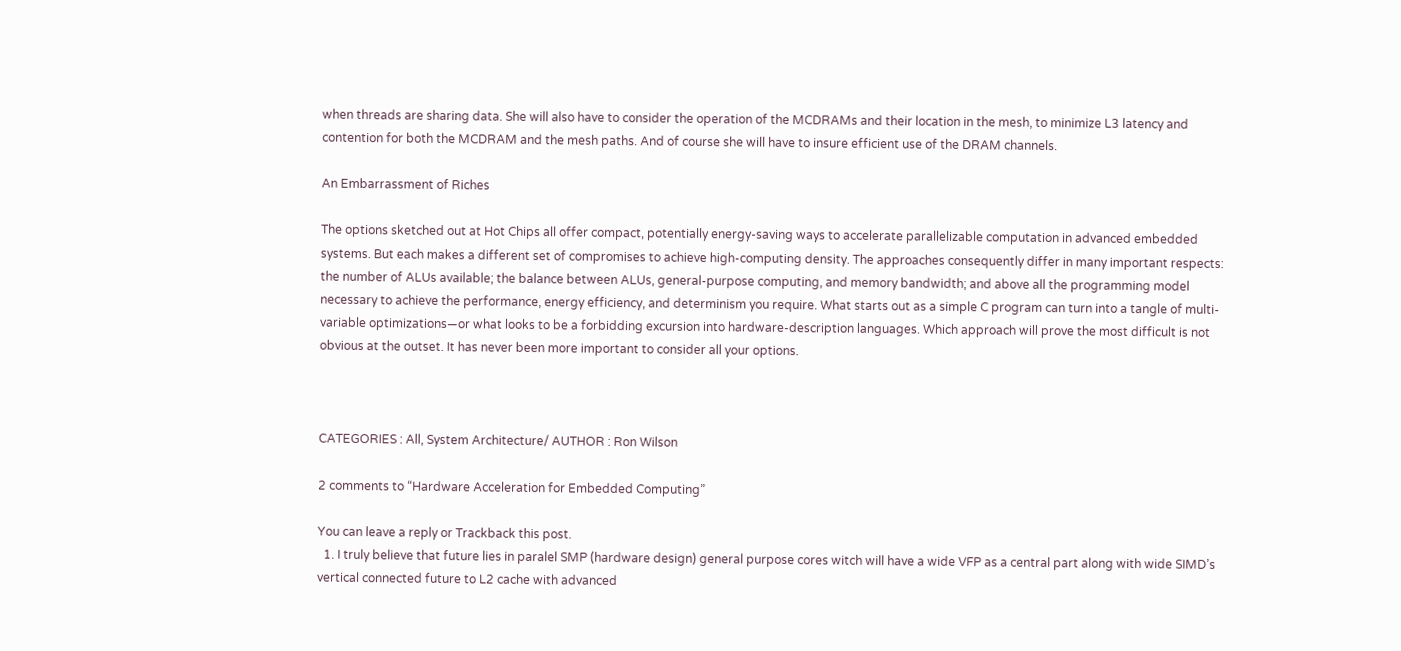when threads are sharing data. She will also have to consider the operation of the MCDRAMs and their location in the mesh, to minimize L3 latency and contention for both the MCDRAM and the mesh paths. And of course she will have to insure efficient use of the DRAM channels.

An Embarrassment of Riches

The options sketched out at Hot Chips all offer compact, potentially energy-saving ways to accelerate parallelizable computation in advanced embedded systems. But each makes a different set of compromises to achieve high-computing density. The approaches consequently differ in many important respects: the number of ALUs available; the balance between ALUs, general-purpose computing, and memory bandwidth; and above all the programming model necessary to achieve the performance, energy efficiency, and determinism you require. What starts out as a simple C program can turn into a tangle of multi-variable optimizations—or what looks to be a forbidding excursion into hardware-description languages. Which approach will prove the most difficult is not obvious at the outset. It has never been more important to consider all your options.



CATEGORIES : All, System Architecture/ AUTHOR : Ron Wilson

2 comments to “Hardware Acceleration for Embedded Computing”

You can leave a reply or Trackback this post.
  1. I truly believe that future lies in paralel SMP (hardware design) general purpose cores witch will have a wide VFP as a central part along with wide SIMD’s vertical connected future to L2 cache with advanced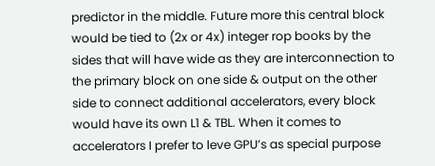predictor in the middle. Future more this central block would be tied to (2x or 4x) integer rop books by the sides that will have wide as they are interconnection to the primary block on one side & output on the other side to connect additional accelerators, every block would have its own L1 & TBL. When it comes to accelerators I prefer to leve GPU’s as special purpose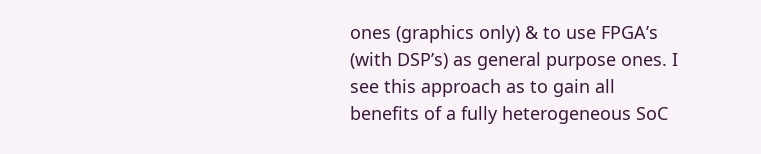ones (graphics only) & to use FPGA’s (with DSP’s) as general purpose ones. I see this approach as to gain all benefits of a fully heterogeneous SoC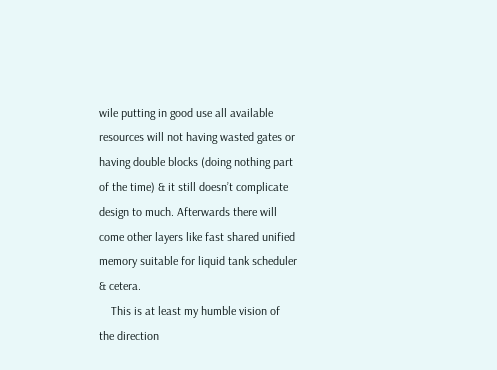wile putting in good use all available resources will not having wasted gates or having double blocks (doing nothing part of the time) & it still doesn’t complicate design to much. Afterwards there will come other layers like fast shared unified memory suitable for liquid tank scheduler & cetera.
    This is at least my humble vision of the direction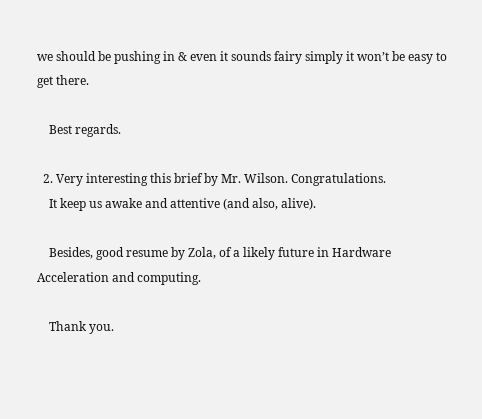we should be pushing in & even it sounds fairy simply it won’t be easy to get there.

    Best regards.

  2. Very interesting this brief by Mr. Wilson. Congratulations.
    It keep us awake and attentive (and also, alive).

    Besides, good resume by Zola, of a likely future in Hardware Acceleration and computing.

    Thank you.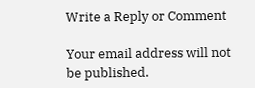Write a Reply or Comment

Your email address will not be published.